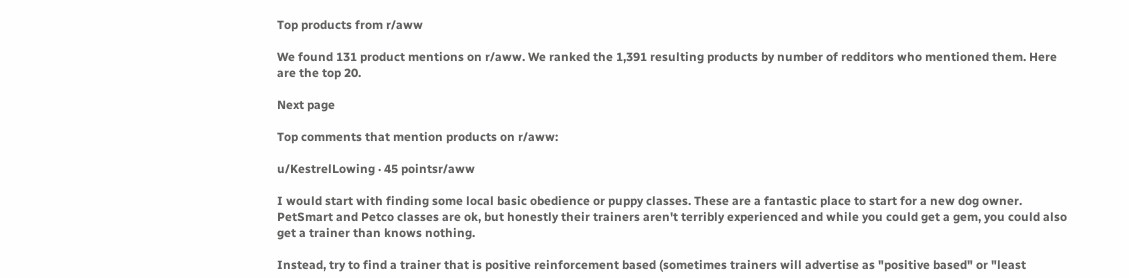Top products from r/aww

We found 131 product mentions on r/aww. We ranked the 1,391 resulting products by number of redditors who mentioned them. Here are the top 20.

Next page

Top comments that mention products on r/aww:

u/KestrelLowing · 45 pointsr/aww

I would start with finding some local basic obedience or puppy classes. These are a fantastic place to start for a new dog owner. PetSmart and Petco classes are ok, but honestly their trainers aren't terribly experienced and while you could get a gem, you could also get a trainer than knows nothing.

Instead, try to find a trainer that is positive reinforcement based (sometimes trainers will advertise as "positive based" or "least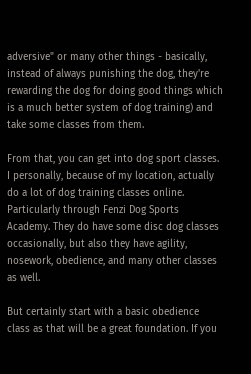adversive" or many other things - basically, instead of always punishing the dog, they're rewarding the dog for doing good things which is a much better system of dog training) and take some classes from them.

From that, you can get into dog sport classes. I personally, because of my location, actually do a lot of dog training classes online. Particularly through Fenzi Dog Sports Academy. They do have some disc dog classes occasionally, but also they have agility, nosework, obedience, and many other classes as well.

But certainly start with a basic obedience class as that will be a great foundation. If you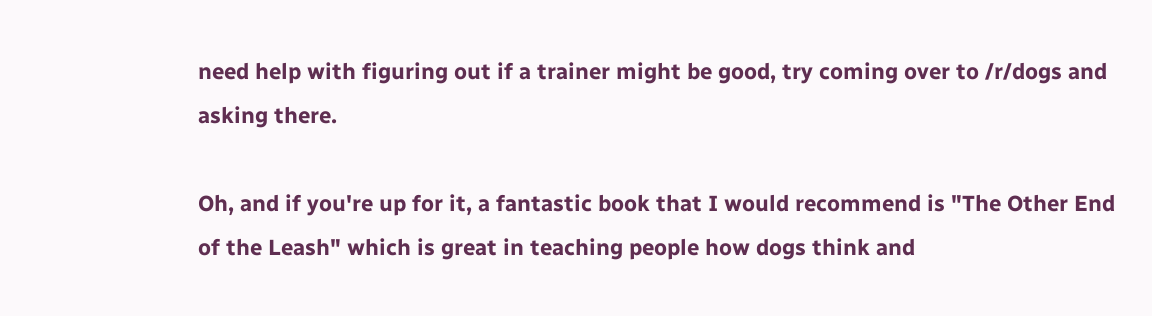need help with figuring out if a trainer might be good, try coming over to /r/dogs and asking there.

Oh, and if you're up for it, a fantastic book that I would recommend is "The Other End of the Leash" which is great in teaching people how dogs think and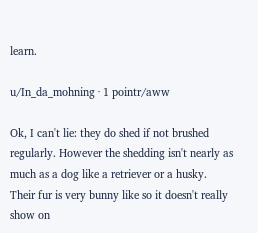learn.

u/In_da_mohning · 1 pointr/aww

Ok, I can't lie: they do shed if not brushed regularly. However the shedding isn't nearly as much as a dog like a retriever or a husky. Their fur is very bunny like so it doesn't really show on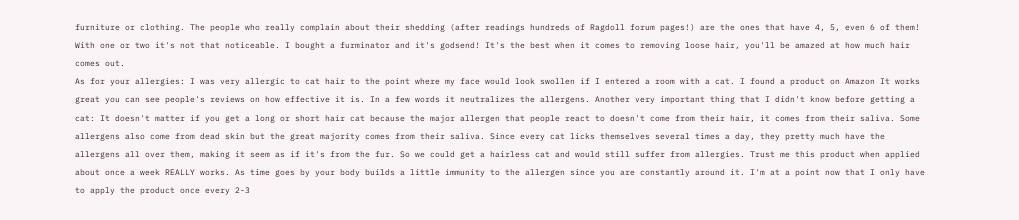furniture or clothing. The people who really complain about their shedding (after readings hundreds of Ragdoll forum pages!) are the ones that have 4, 5, even 6 of them! With one or two it's not that noticeable. I bought a furminator and it's godsend! It's the best when it comes to removing loose hair, you'll be amazed at how much hair comes out.
As for your allergies: I was very allergic to cat hair to the point where my face would look swollen if I entered a room with a cat. I found a product on Amazon It works great you can see people's reviews on how effective it is. In a few words it neutralizes the allergens. Another very important thing that I didn't know before getting a cat: It doesn't matter if you get a long or short hair cat because the major allergen that people react to doesn't come from their hair, it comes from their saliva. Some allergens also come from dead skin but the great majority comes from their saliva. Since every cat licks themselves several times a day, they pretty much have the allergens all over them, making it seem as if it's from the fur. So we could get a hairless cat and would still suffer from allergies. Trust me this product when applied about once a week REALLY works. As time goes by your body builds a little immunity to the allergen since you are constantly around it. I'm at a point now that I only have to apply the product once every 2-3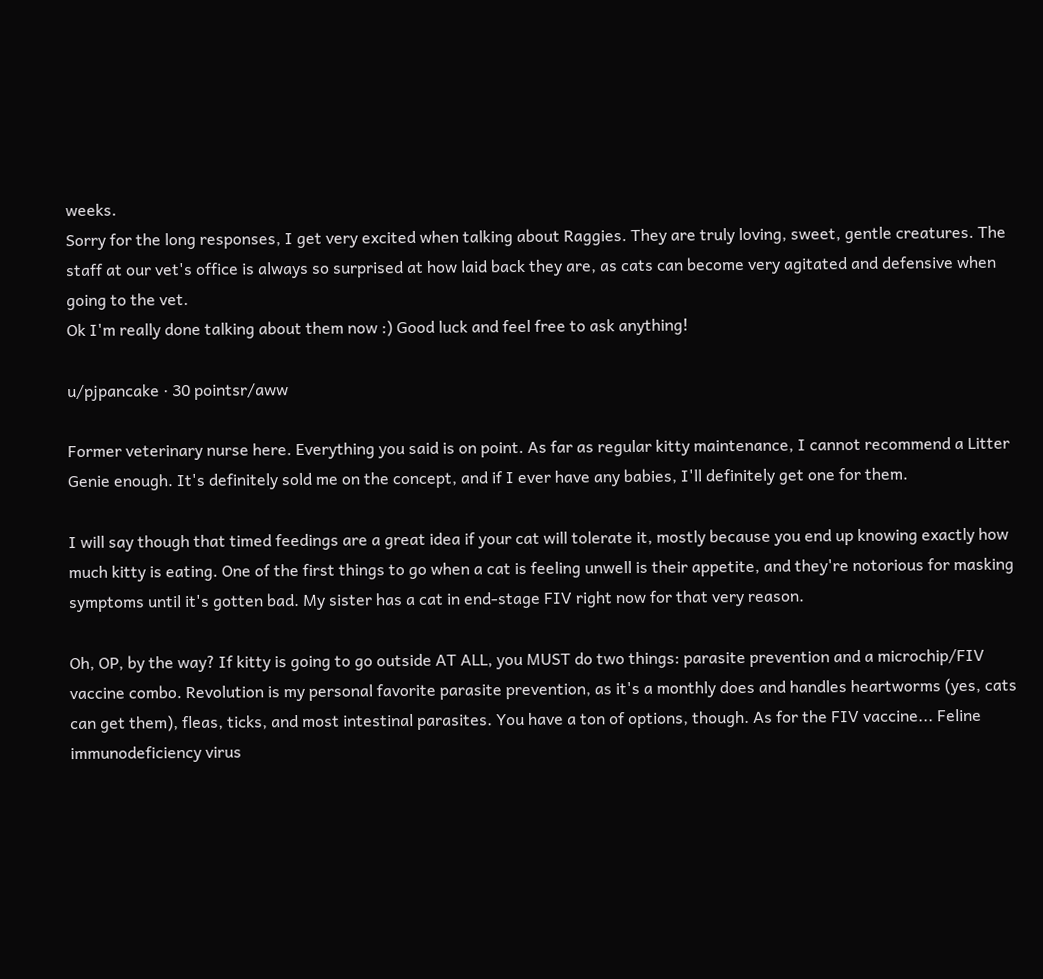weeks.
Sorry for the long responses, I get very excited when talking about Raggies. They are truly loving, sweet, gentle creatures. The staff at our vet's office is always so surprised at how laid back they are, as cats can become very agitated and defensive when going to the vet.
Ok I'm really done talking about them now :) Good luck and feel free to ask anything!

u/pjpancake · 30 pointsr/aww

Former veterinary nurse here. Everything you said is on point. As far as regular kitty maintenance, I cannot recommend a Litter Genie enough. It's definitely sold me on the concept, and if I ever have any babies, I'll definitely get one for them.

I will say though that timed feedings are a great idea if your cat will tolerate it, mostly because you end up knowing exactly how much kitty is eating. One of the first things to go when a cat is feeling unwell is their appetite, and they're notorious for masking symptoms until it's gotten bad. My sister has a cat in end-stage FIV right now for that very reason.

Oh, OP, by the way? If kitty is going to go outside AT ALL, you MUST do two things: parasite prevention and a microchip/FIV vaccine combo. Revolution is my personal favorite parasite prevention, as it's a monthly does and handles heartworms (yes, cats can get them), fleas, ticks, and most intestinal parasites. You have a ton of options, though. As for the FIV vaccine... Feline immunodeficiency virus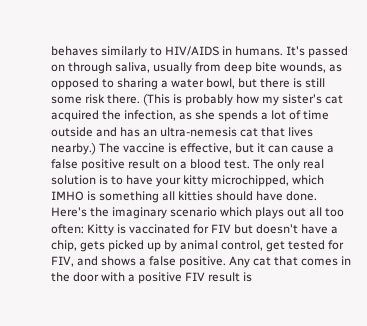behaves similarly to HIV/AIDS in humans. It's passed on through saliva, usually from deep bite wounds, as opposed to sharing a water bowl, but there is still some risk there. (This is probably how my sister's cat acquired the infection, as she spends a lot of time outside and has an ultra-nemesis cat that lives nearby.) The vaccine is effective, but it can cause a false positive result on a blood test. The only real solution is to have your kitty microchipped, which IMHO is something all kitties should have done. Here's the imaginary scenario which plays out all too often: Kitty is vaccinated for FIV but doesn't have a chip, gets picked up by animal control, get tested for FIV, and shows a false positive. Any cat that comes in the door with a positive FIV result is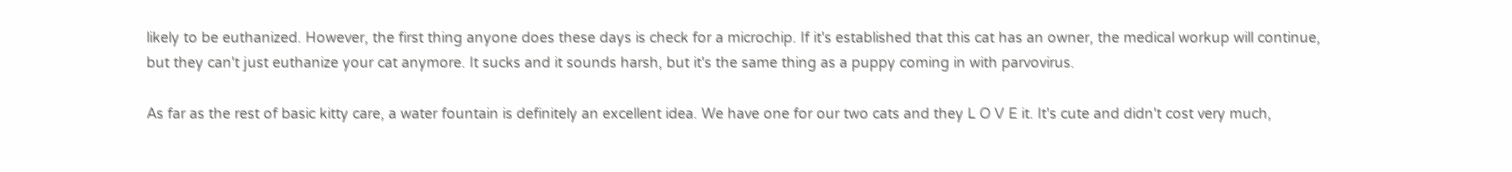likely to be euthanized. However, the first thing anyone does these days is check for a microchip. If it's established that this cat has an owner, the medical workup will continue, but they can't just euthanize your cat anymore. It sucks and it sounds harsh, but it's the same thing as a puppy coming in with parvovirus.

As far as the rest of basic kitty care, a water fountain is definitely an excellent idea. We have one for our two cats and they L O V E it. It's cute and didn't cost very much,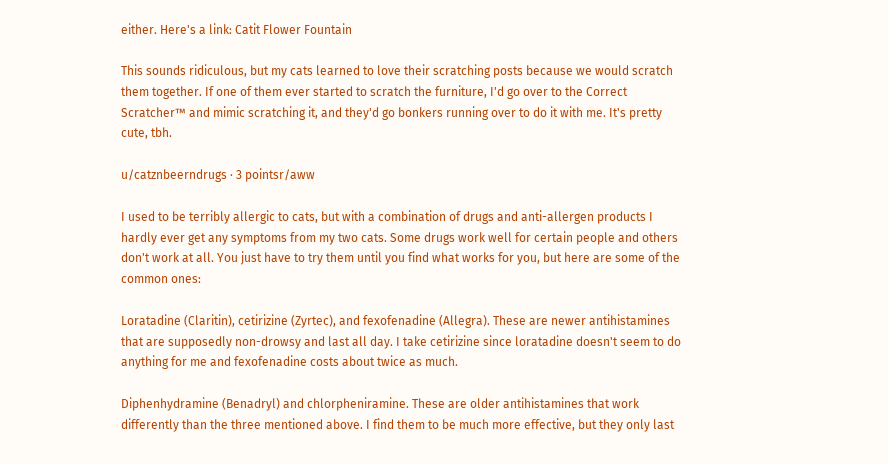either. Here's a link: Catit Flower Fountain

This sounds ridiculous, but my cats learned to love their scratching posts because we would scratch them together. If one of them ever started to scratch the furniture, I'd go over to the Correct Scratcher™ and mimic scratching it, and they'd go bonkers running over to do it with me. It's pretty cute, tbh.

u/catznbeerndrugs · 3 pointsr/aww

I used to be terribly allergic to cats, but with a combination of drugs and anti-allergen products I hardly ever get any symptoms from my two cats. Some drugs work well for certain people and others don't work at all. You just have to try them until you find what works for you, but here are some of the common ones:

Loratadine (Claritin), cetirizine (Zyrtec), and fexofenadine (Allegra). These are newer antihistamines that are supposedly non-drowsy and last all day. I take cetirizine since loratadine doesn't seem to do anything for me and fexofenadine costs about twice as much.

Diphenhydramine (Benadryl) and chlorpheniramine. These are older antihistamines that work differently than the three mentioned above. I find them to be much more effective, but they only last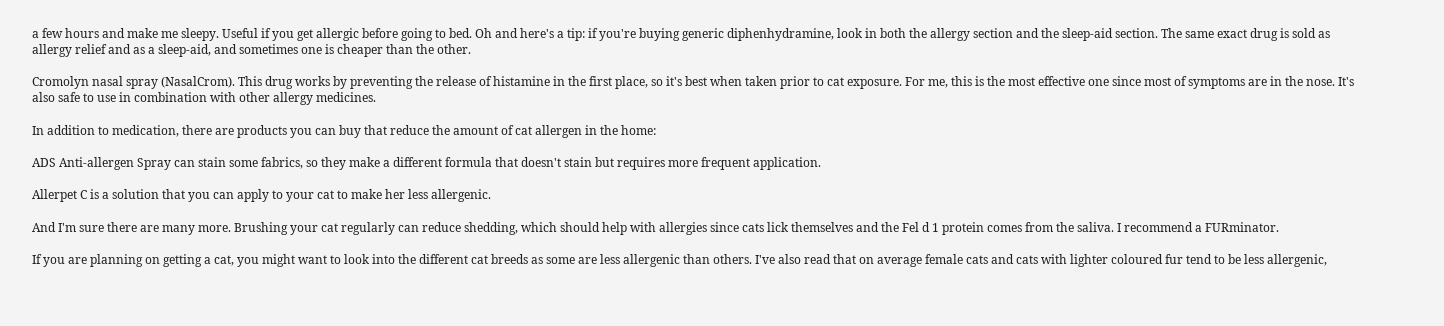a few hours and make me sleepy. Useful if you get allergic before going to bed. Oh and here's a tip: if you're buying generic diphenhydramine, look in both the allergy section and the sleep-aid section. The same exact drug is sold as allergy relief and as a sleep-aid, and sometimes one is cheaper than the other.

Cromolyn nasal spray (NasalCrom). This drug works by preventing the release of histamine in the first place, so it's best when taken prior to cat exposure. For me, this is the most effective one since most of symptoms are in the nose. It's also safe to use in combination with other allergy medicines.

In addition to medication, there are products you can buy that reduce the amount of cat allergen in the home:

ADS Anti-allergen Spray can stain some fabrics, so they make a different formula that doesn't stain but requires more frequent application.

Allerpet C is a solution that you can apply to your cat to make her less allergenic.

And I'm sure there are many more. Brushing your cat regularly can reduce shedding, which should help with allergies since cats lick themselves and the Fel d 1 protein comes from the saliva. I recommend a FURminator.

If you are planning on getting a cat, you might want to look into the different cat breeds as some are less allergenic than others. I've also read that on average female cats and cats with lighter coloured fur tend to be less allergenic,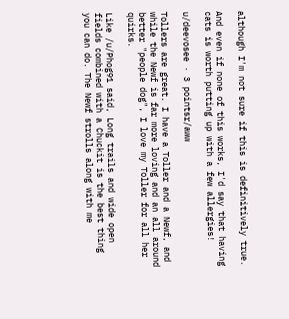although I'm not sure if this is definitively true.

And even if none of this works, I'd say that having cats is worth putting up with a few allergies!

u/deevosee · 3 pointsr/aww

Tollers are great. I have a Toller and a Newf, and while the Newf is far more loving and an all around better "people dog", I love my Toller for all her quirks.

Like /u/Phog91 said, Long trails and wide open fields combined with a Chuckit is the best thing you can do. The Newf strolls along with me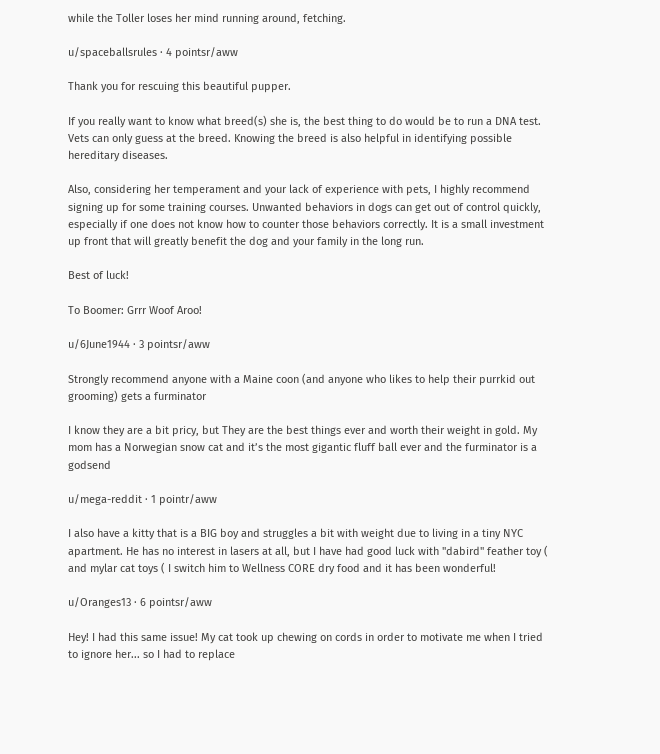while the Toller loses her mind running around, fetching.

u/spaceballsrules · 4 pointsr/aww

Thank you for rescuing this beautiful pupper.

If you really want to know what breed(s) she is, the best thing to do would be to run a DNA test. Vets can only guess at the breed. Knowing the breed is also helpful in identifying possible hereditary diseases.

Also, considering her temperament and your lack of experience with pets, I highly recommend signing up for some training courses. Unwanted behaviors in dogs can get out of control quickly, especially if one does not know how to counter those behaviors correctly. It is a small investment up front that will greatly benefit the dog and your family in the long run.

Best of luck!

To Boomer: Grrr Woof Aroo!

u/6June1944 · 3 pointsr/aww

Strongly recommend anyone with a Maine coon (and anyone who likes to help their purrkid out grooming) gets a furminator

I know they are a bit pricy, but They are the best things ever and worth their weight in gold. My mom has a Norwegian snow cat and it’s the most gigantic fluff ball ever and the furminator is a godsend

u/mega-reddit · 1 pointr/aww

I also have a kitty that is a BIG boy and struggles a bit with weight due to living in a tiny NYC apartment. He has no interest in lasers at all, but I have had good luck with "dabird" feather toy ( and mylar cat toys ( I switch him to Wellness CORE dry food and it has been wonderful!

u/Oranges13 · 6 pointsr/aww

Hey! I had this same issue! My cat took up chewing on cords in order to motivate me when I tried to ignore her... so I had to replace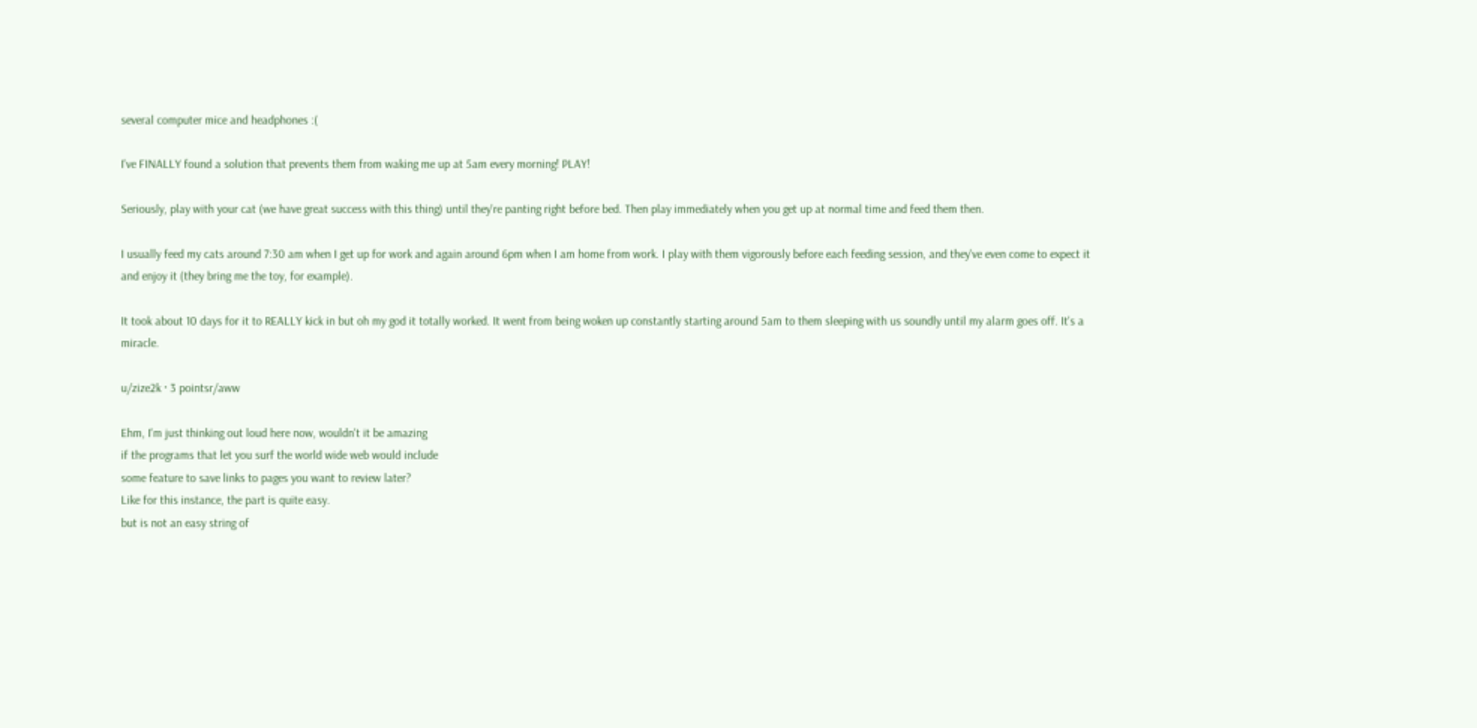several computer mice and headphones :(

I've FINALLY found a solution that prevents them from waking me up at 5am every morning! PLAY!

Seriously, play with your cat (we have great success with this thing) until they're panting right before bed. Then play immediately when you get up at normal time and feed them then.

I usually feed my cats around 7:30 am when I get up for work and again around 6pm when I am home from work. I play with them vigorously before each feeding session, and they've even come to expect it and enjoy it (they bring me the toy, for example).

It took about 10 days for it to REALLY kick in but oh my god it totally worked. It went from being woken up constantly starting around 5am to them sleeping with us soundly until my alarm goes off. It's a miracle.

u/zize2k · 3 pointsr/aww

Ehm, I'm just thinking out loud here now, wouldn't it be amazing
if the programs that let you surf the world wide web would include
some feature to save links to pages you want to review later?
Like for this instance, the part is quite easy.
but is not an easy string of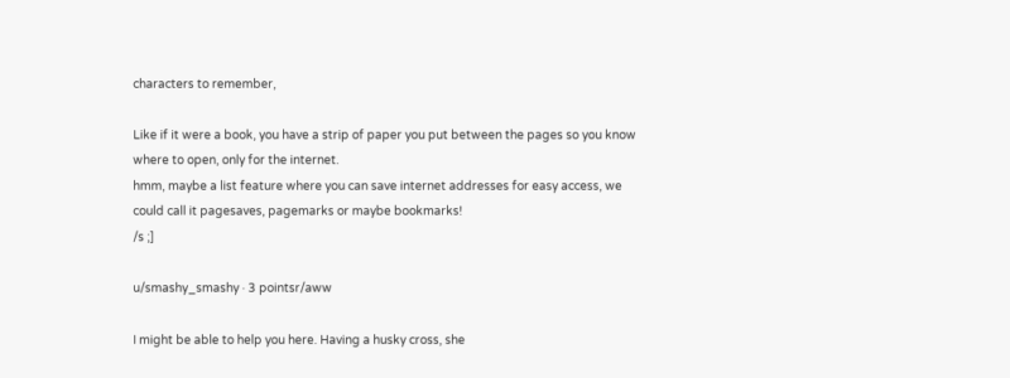characters to remember,

Like if it were a book, you have a strip of paper you put between the pages so you know where to open, only for the internet.
hmm, maybe a list feature where you can save internet addresses for easy access, we could call it pagesaves, pagemarks or maybe bookmarks!
/s ;]

u/smashy_smashy · 3 pointsr/aww

I might be able to help you here. Having a husky cross, she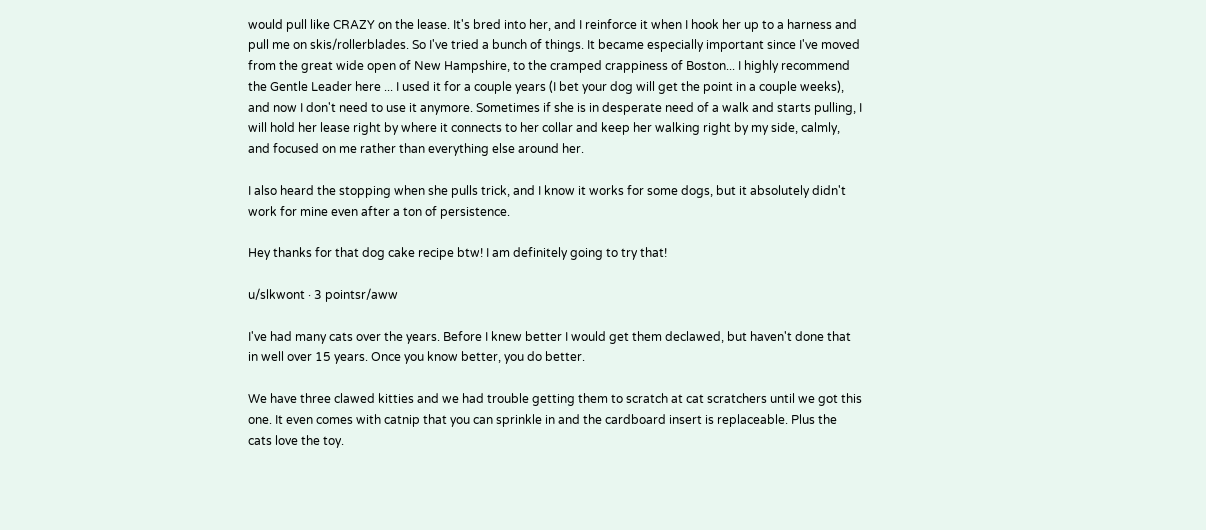would pull like CRAZY on the lease. It's bred into her, and I reinforce it when I hook her up to a harness and pull me on skis/rollerblades. So I've tried a bunch of things. It became especially important since I've moved from the great wide open of New Hampshire, to the cramped crappiness of Boston... I highly recommend the Gentle Leader here ... I used it for a couple years (I bet your dog will get the point in a couple weeks), and now I don't need to use it anymore. Sometimes if she is in desperate need of a walk and starts pulling, I will hold her lease right by where it connects to her collar and keep her walking right by my side, calmly, and focused on me rather than everything else around her.

I also heard the stopping when she pulls trick, and I know it works for some dogs, but it absolutely didn't work for mine even after a ton of persistence.

Hey thanks for that dog cake recipe btw! I am definitely going to try that!

u/slkwont · 3 pointsr/aww

I've had many cats over the years. Before I knew better I would get them declawed, but haven't done that in well over 15 years. Once you know better, you do better.

We have three clawed kitties and we had trouble getting them to scratch at cat scratchers until we got this one. It even comes with catnip that you can sprinkle in and the cardboard insert is replaceable. Plus the cats love the toy.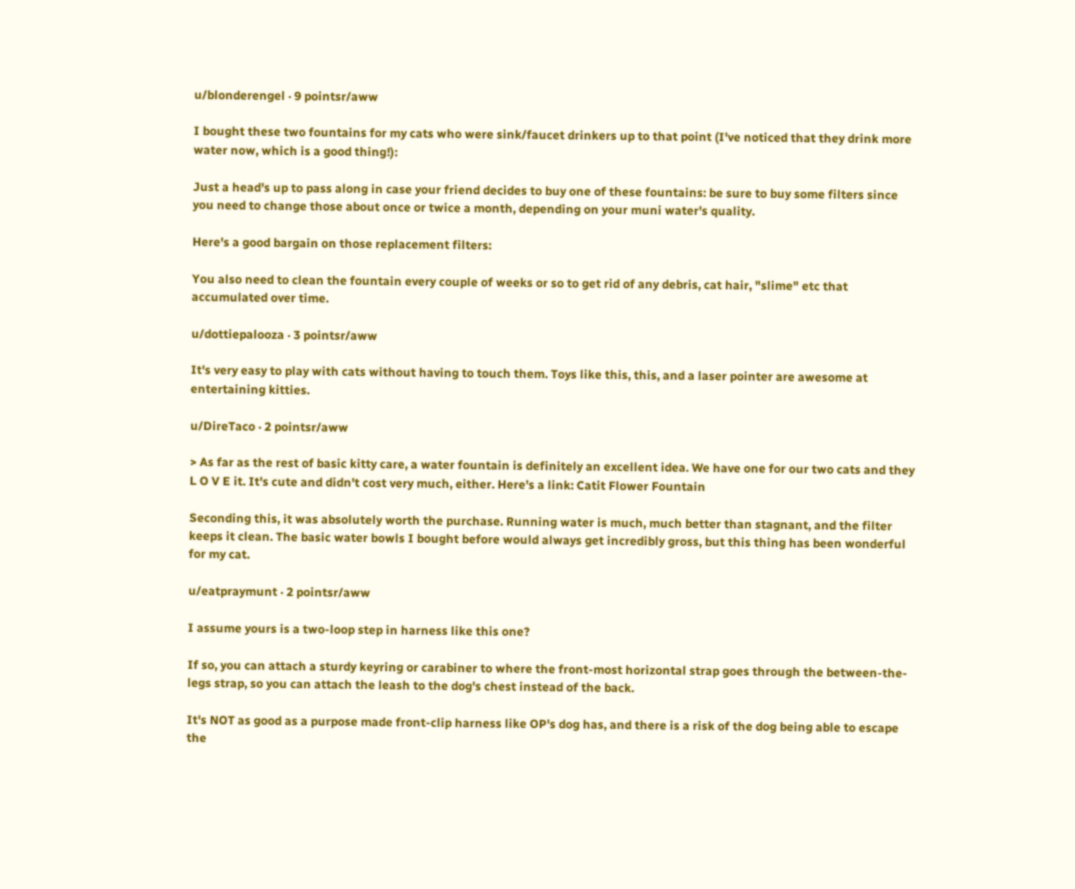u/blonderengel · 9 pointsr/aww

I bought these two fountains for my cats who were sink/faucet drinkers up to that point (I've noticed that they drink more water now, which is a good thing!):

Just a head's up to pass along in case your friend decides to buy one of these fountains: be sure to buy some filters since you need to change those about once or twice a month, depending on your muni water's quality.

Here's a good bargain on those replacement filters:

You also need to clean the fountain every couple of weeks or so to get rid of any debris, cat hair, "slime" etc that accumulated over time.

u/dottiepalooza · 3 pointsr/aww

It's very easy to play with cats without having to touch them. Toys like this, this, and a laser pointer are awesome at entertaining kitties.

u/DireTaco · 2 pointsr/aww

> As far as the rest of basic kitty care, a water fountain is definitely an excellent idea. We have one for our two cats and they L O V E it. It's cute and didn't cost very much, either. Here's a link: Catit Flower Fountain

Seconding this, it was absolutely worth the purchase. Running water is much, much better than stagnant, and the filter keeps it clean. The basic water bowls I bought before would always get incredibly gross, but this thing has been wonderful for my cat.

u/eatpraymunt · 2 pointsr/aww

I assume yours is a two-loop step in harness like this one?

If so, you can attach a sturdy keyring or carabiner to where the front-most horizontal strap goes through the between-the-legs strap, so you can attach the leash to the dog's chest instead of the back.

It's NOT as good as a purpose made front-clip harness like OP's dog has, and there is a risk of the dog being able to escape the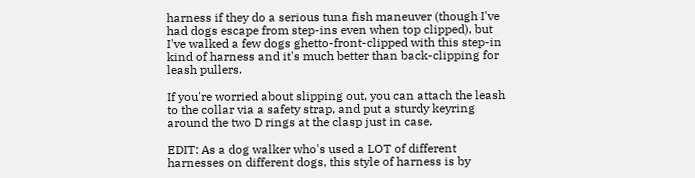harness if they do a serious tuna fish maneuver (though I've had dogs escape from step-ins even when top clipped), but I've walked a few dogs ghetto-front-clipped with this step-in kind of harness and it's much better than back-clipping for leash pullers.

If you're worried about slipping out, you can attach the leash to the collar via a safety strap, and put a sturdy keyring around the two D rings at the clasp just in case.

EDIT: As a dog walker who's used a LOT of different harnesses on different dogs, this style of harness is by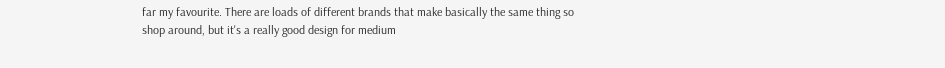far my favourite. There are loads of different brands that make basically the same thing so shop around, but it's a really good design for medium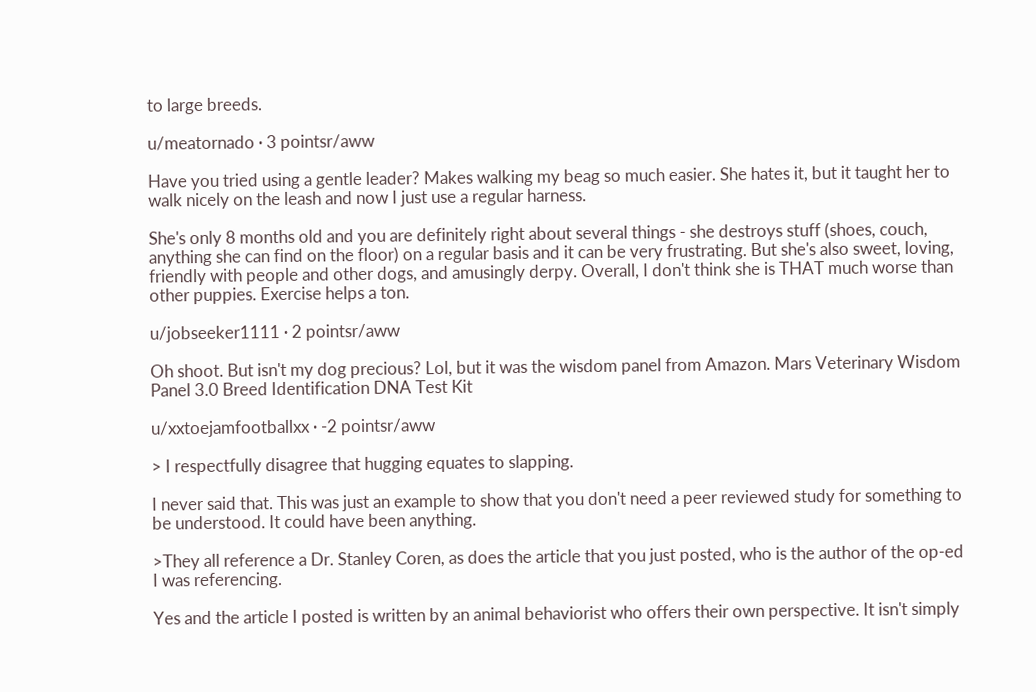to large breeds.

u/meatornado · 3 pointsr/aww

Have you tried using a gentle leader? Makes walking my beag so much easier. She hates it, but it taught her to walk nicely on the leash and now I just use a regular harness.

She's only 8 months old and you are definitely right about several things - she destroys stuff (shoes, couch, anything she can find on the floor) on a regular basis and it can be very frustrating. But she's also sweet, loving, friendly with people and other dogs, and amusingly derpy. Overall, I don't think she is THAT much worse than other puppies. Exercise helps a ton.

u/jobseeker1111 · 2 pointsr/aww

Oh shoot. But isn't my dog precious? Lol, but it was the wisdom panel from Amazon. Mars Veterinary Wisdom Panel 3.0 Breed Identification DNA Test Kit

u/xxtoejamfootballxx · -2 pointsr/aww

> I respectfully disagree that hugging equates to slapping.

I never said that. This was just an example to show that you don't need a peer reviewed study for something to be understood. It could have been anything.

>They all reference a Dr. Stanley Coren, as does the article that you just posted, who is the author of the op-ed I was referencing.

Yes and the article I posted is written by an animal behaviorist who offers their own perspective. It isn't simply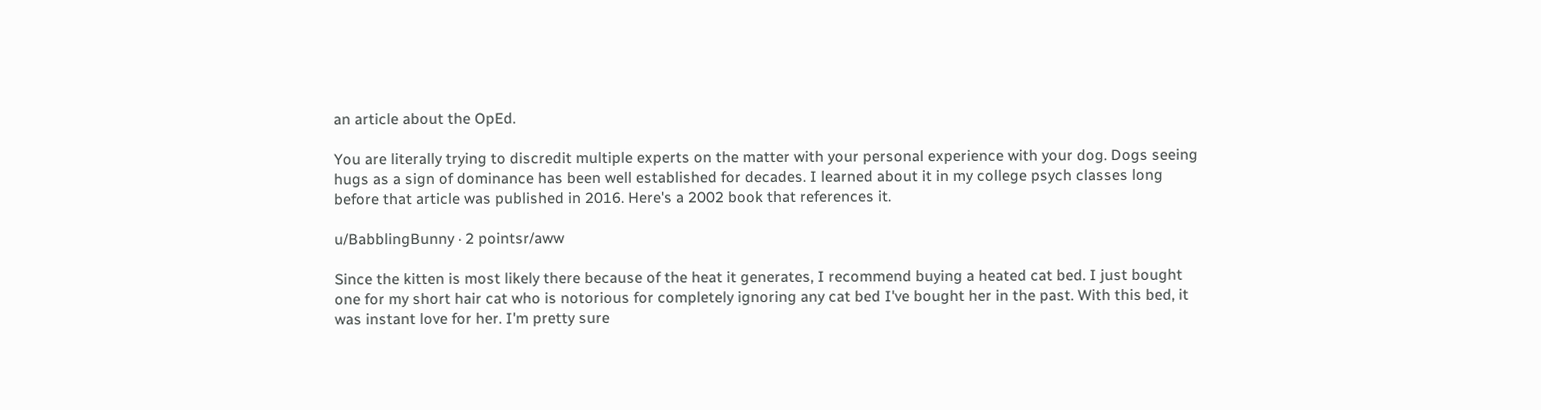an article about the OpEd.

You are literally trying to discredit multiple experts on the matter with your personal experience with your dog. Dogs seeing hugs as a sign of dominance has been well established for decades. I learned about it in my college psych classes long before that article was published in 2016. Here's a 2002 book that references it.

u/BabblingBunny · 2 pointsr/aww

Since the kitten is most likely there because of the heat it generates, I recommend buying a heated cat bed. I just bought one for my short hair cat who is notorious for completely ignoring any cat bed I've bought her in the past. With this bed, it was instant love for her. I'm pretty sure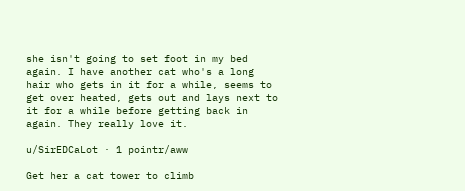she isn't going to set foot in my bed again. I have another cat who's a long hair who gets in it for a while, seems to get over heated, gets out and lays next to it for a while before getting back in again. They really love it.

u/SirEDCaLot · 1 pointr/aww

Get her a cat tower to climb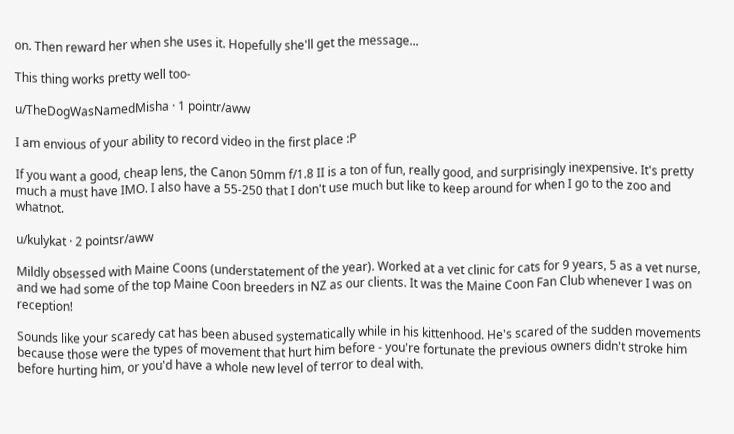on. Then reward her when she uses it. Hopefully she'll get the message...

This thing works pretty well too-

u/TheDogWasNamedMisha · 1 pointr/aww

I am envious of your ability to record video in the first place :P

If you want a good, cheap lens, the Canon 50mm f/1.8 II is a ton of fun, really good, and surprisingly inexpensive. It's pretty much a must have IMO. I also have a 55-250 that I don't use much but like to keep around for when I go to the zoo and whatnot.

u/kulykat · 2 pointsr/aww

Mildly obsessed with Maine Coons (understatement of the year). Worked at a vet clinic for cats for 9 years, 5 as a vet nurse, and we had some of the top Maine Coon breeders in NZ as our clients. It was the Maine Coon Fan Club whenever I was on reception!

Sounds like your scaredy cat has been abused systematically while in his kittenhood. He's scared of the sudden movements because those were the types of movement that hurt him before - you're fortunate the previous owners didn't stroke him before hurting him, or you'd have a whole new level of terror to deal with.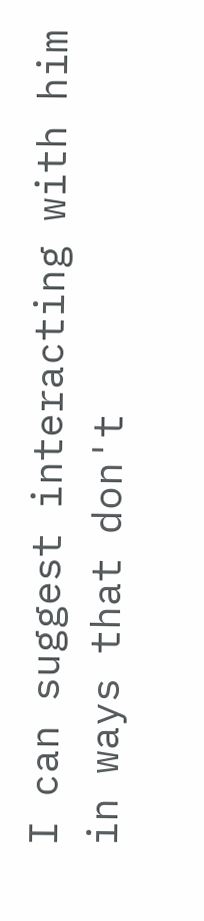I can suggest interacting with him in ways that don't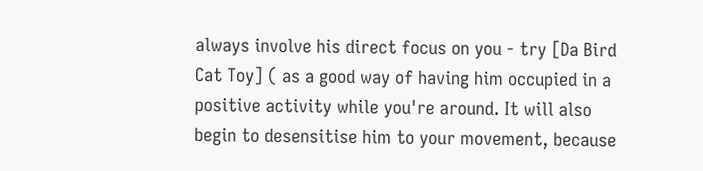always involve his direct focus on you - try [Da Bird Cat Toy] ( as a good way of having him occupied in a positive activity while you're around. It will also begin to desensitise him to your movement, because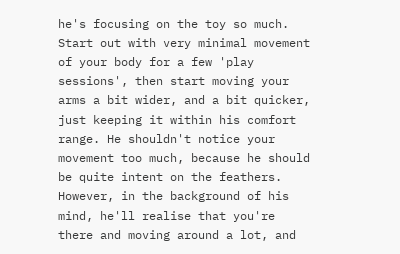he's focusing on the toy so much. Start out with very minimal movement of your body for a few 'play sessions', then start moving your arms a bit wider, and a bit quicker, just keeping it within his comfort range. He shouldn't notice your movement too much, because he should be quite intent on the feathers. However, in the background of his mind, he'll realise that you're there and moving around a lot, and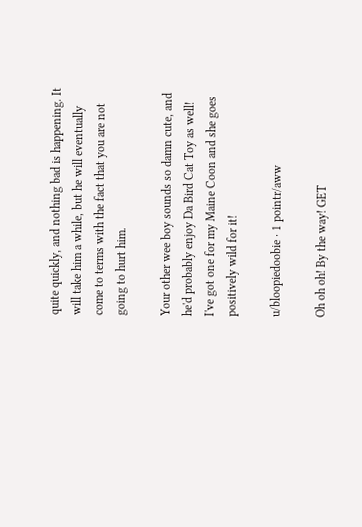quite quickly, and nothing bad is happening. It will take him a while, but he will eventually come to terms with the fact that you are not going to hurt him.

Your other wee boy sounds so damn cute, and he'd probably enjoy Da Bird Cat Toy as well! I've got one for my Maine Coon and she goes positively wild for it!

u/bloopiedoobie · 1 pointr/aww

Oh oh oh! By the way! GET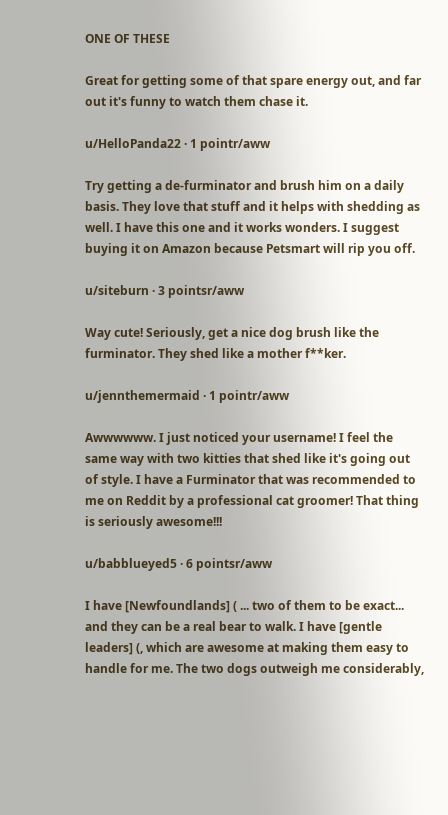ONE OF THESE

Great for getting some of that spare energy out, and far out it's funny to watch them chase it.

u/HelloPanda22 · 1 pointr/aww

Try getting a de-furminator and brush him on a daily basis. They love that stuff and it helps with shedding as well. I have this one and it works wonders. I suggest buying it on Amazon because Petsmart will rip you off.

u/siteburn · 3 pointsr/aww

Way cute! Seriously, get a nice dog brush like the furminator. They shed like a mother f**ker.

u/jennthemermaid · 1 pointr/aww

Awwwwww. I just noticed your username! I feel the same way with two kitties that shed like it's going out of style. I have a Furminator that was recommended to me on Reddit by a professional cat groomer! That thing is seriously awesome!!!

u/babblueyed5 · 6 pointsr/aww

I have [Newfoundlands] ( ... two of them to be exact... and they can be a real bear to walk. I have [gentle leaders] (, which are awesome at making them easy to handle for me. The two dogs outweigh me considerably,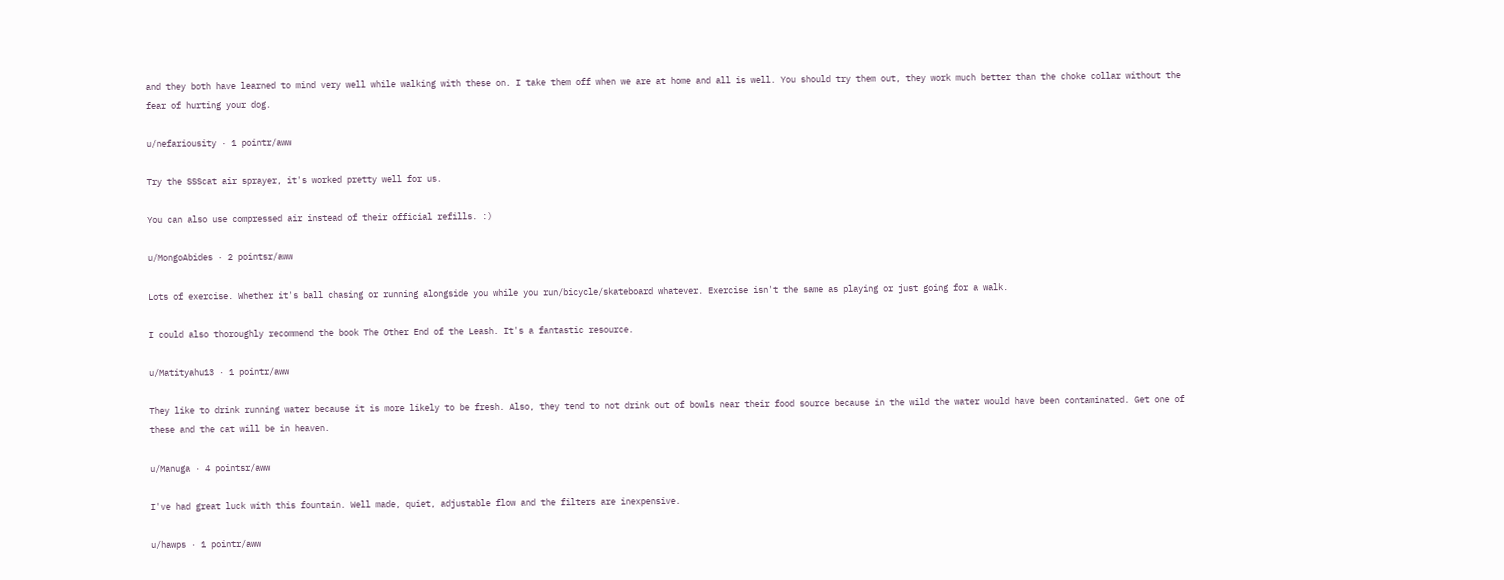and they both have learned to mind very well while walking with these on. I take them off when we are at home and all is well. You should try them out, they work much better than the choke collar without the fear of hurting your dog.

u/nefariousity · 1 pointr/aww

Try the SSScat air sprayer, it's worked pretty well for us.

You can also use compressed air instead of their official refills. :)

u/MongoAbides · 2 pointsr/aww

Lots of exercise. Whether it's ball chasing or running alongside you while you run/bicycle/skateboard whatever. Exercise isn't the same as playing or just going for a walk.

I could also thoroughly recommend the book The Other End of the Leash. It's a fantastic resource.

u/Matityahu13 · 1 pointr/aww

They like to drink running water because it is more likely to be fresh. Also, they tend to not drink out of bowls near their food source because in the wild the water would have been contaminated. Get one of these and the cat will be in heaven.

u/Manuga · 4 pointsr/aww

I've had great luck with this fountain. Well made, quiet, adjustable flow and the filters are inexpensive.

u/hawps · 1 pointr/aww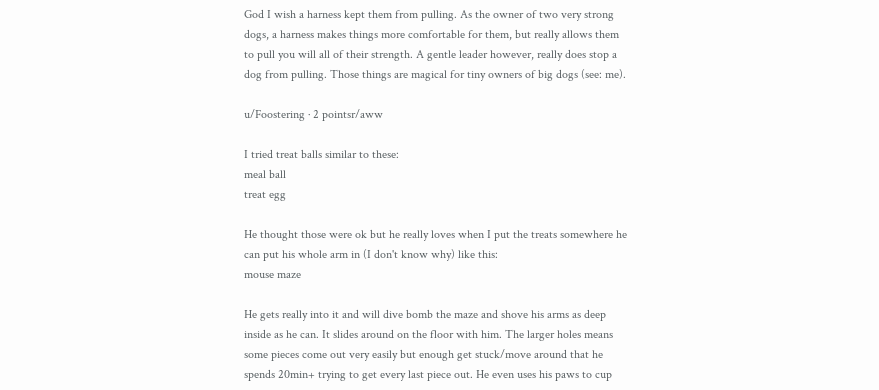God I wish a harness kept them from pulling. As the owner of two very strong dogs, a harness makes things more comfortable for them, but really allows them to pull you will all of their strength. A gentle leader however, really does stop a dog from pulling. Those things are magical for tiny owners of big dogs (see: me).

u/Foostering · 2 pointsr/aww

I tried treat balls similar to these:
meal ball
treat egg

He thought those were ok but he really loves when I put the treats somewhere he can put his whole arm in (I don't know why) like this:
mouse maze

He gets really into it and will dive bomb the maze and shove his arms as deep inside as he can. It slides around on the floor with him. The larger holes means some pieces come out very easily but enough get stuck/move around that he spends 20min+ trying to get every last piece out. He even uses his paws to cup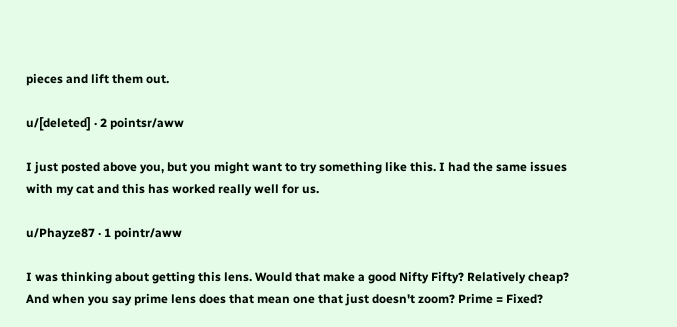pieces and lift them out.

u/[deleted] · 2 pointsr/aww

I just posted above you, but you might want to try something like this. I had the same issues with my cat and this has worked really well for us.

u/Phayze87 · 1 pointr/aww

I was thinking about getting this lens. Would that make a good Nifty Fifty? Relatively cheap? And when you say prime lens does that mean one that just doesn't zoom? Prime = Fixed?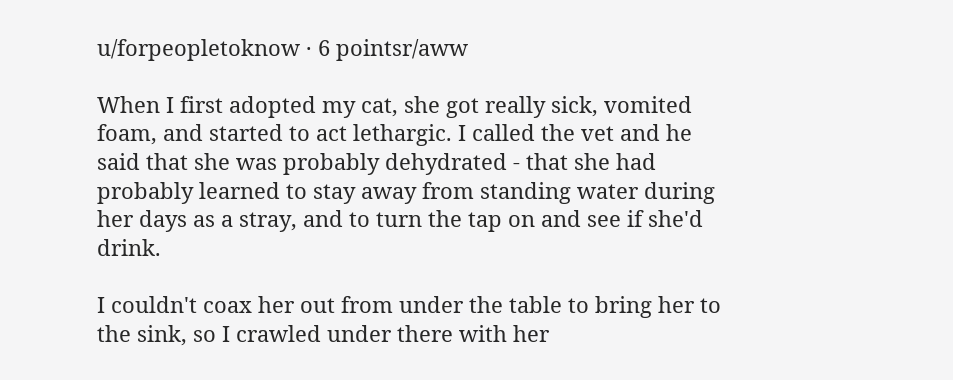u/forpeopletoknow · 6 pointsr/aww

When I first adopted my cat, she got really sick, vomited foam, and started to act lethargic. I called the vet and he said that she was probably dehydrated - that she had probably learned to stay away from standing water during her days as a stray, and to turn the tap on and see if she'd drink.

I couldn't coax her out from under the table to bring her to the sink, so I crawled under there with her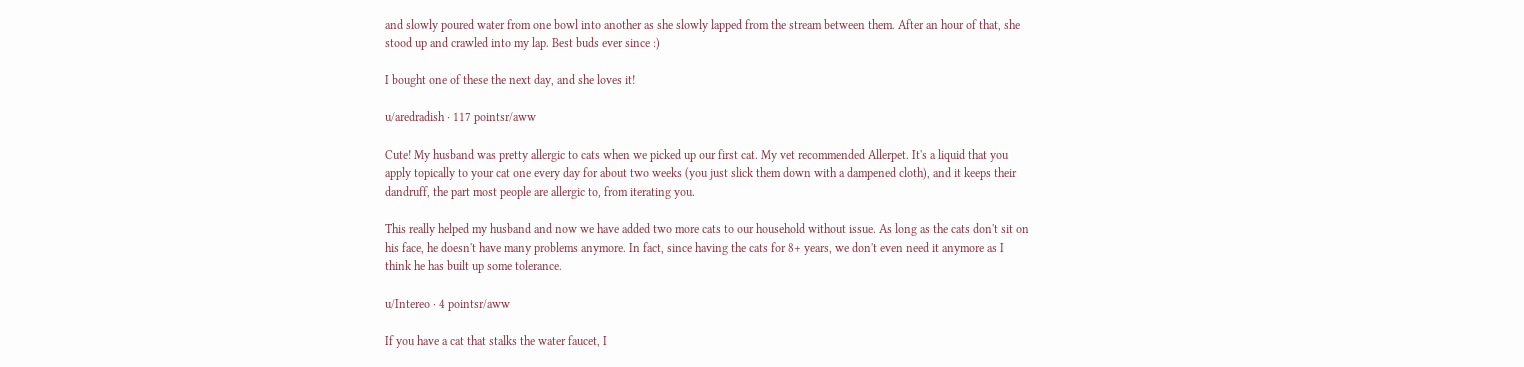and slowly poured water from one bowl into another as she slowly lapped from the stream between them. After an hour of that, she stood up and crawled into my lap. Best buds ever since :)

I bought one of these the next day, and she loves it!

u/aredradish · 117 pointsr/aww

Cute! My husband was pretty allergic to cats when we picked up our first cat. My vet recommended Allerpet. It's a liquid that you apply topically to your cat one every day for about two weeks (you just slick them down with a dampened cloth), and it keeps their dandruff, the part most people are allergic to, from iterating you.

This really helped my husband and now we have added two more cats to our household without issue. As long as the cats don't sit on his face, he doesn't have many problems anymore. In fact, since having the cats for 8+ years, we don't even need it anymore as I think he has built up some tolerance.

u/Intereo · 4 pointsr/aww

If you have a cat that stalks the water faucet, I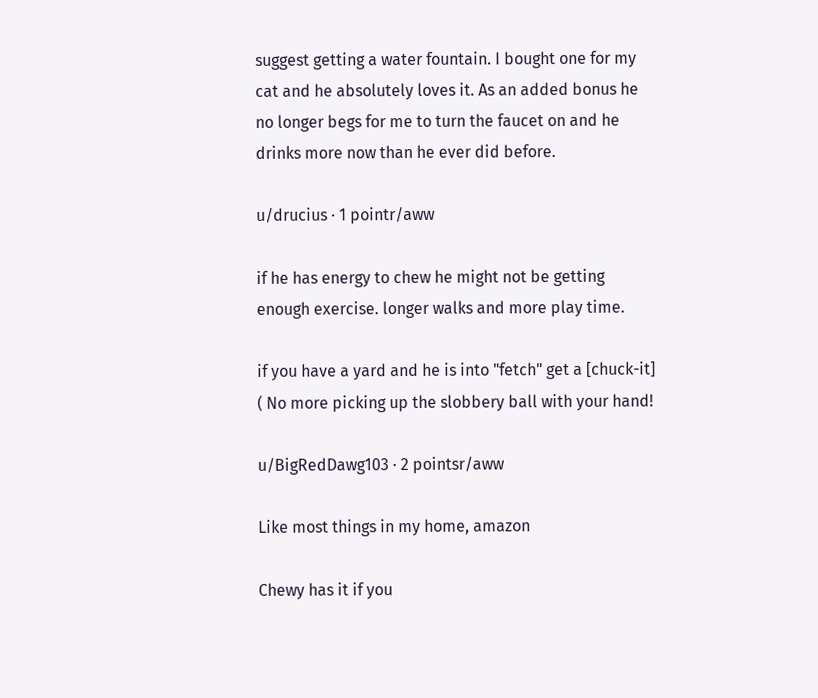suggest getting a water fountain. I bought one for my cat and he absolutely loves it. As an added bonus he no longer begs for me to turn the faucet on and he drinks more now than he ever did before.

u/drucius · 1 pointr/aww

if he has energy to chew he might not be getting enough exercise. longer walks and more play time.

if you have a yard and he is into "fetch" get a [chuck-it] ( No more picking up the slobbery ball with your hand!

u/BigRedDawg103 · 2 pointsr/aww

Like most things in my home, amazon

Chewy has it if you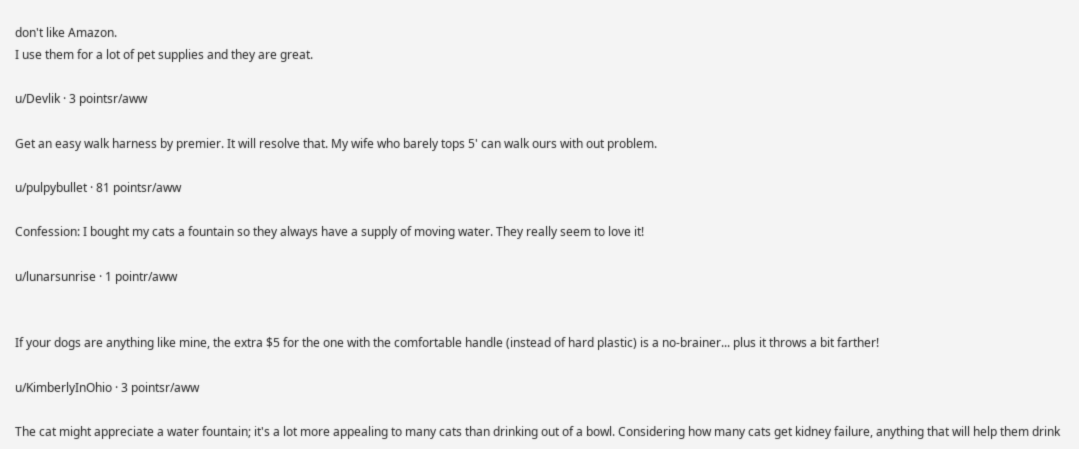don't like Amazon.
I use them for a lot of pet supplies and they are great.

u/Devlik · 3 pointsr/aww

Get an easy walk harness by premier. It will resolve that. My wife who barely tops 5' can walk ours with out problem.

u/pulpybullet · 81 pointsr/aww

Confession: I bought my cats a fountain so they always have a supply of moving water. They really seem to love it!

u/lunarsunrise · 1 pointr/aww


If your dogs are anything like mine, the extra $5 for the one with the comfortable handle (instead of hard plastic) is a no-brainer... plus it throws a bit farther!

u/KimberlyInOhio · 3 pointsr/aww

The cat might appreciate a water fountain; it's a lot more appealing to many cats than drinking out of a bowl. Considering how many cats get kidney failure, anything that will help them drink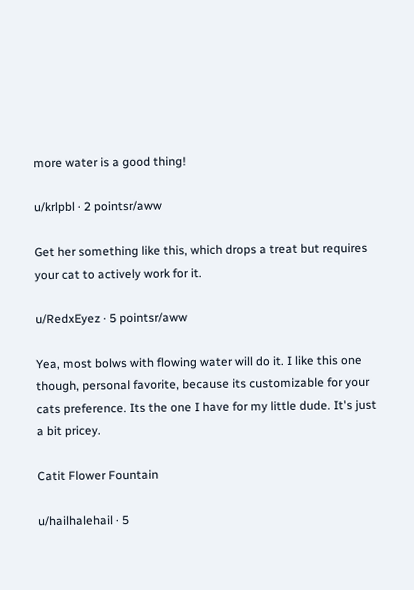more water is a good thing!

u/krlpbl · 2 pointsr/aww

Get her something like this, which drops a treat but requires your cat to actively work for it.

u/RedxEyez · 5 pointsr/aww

Yea, most bolws with flowing water will do it. I like this one though, personal favorite, because its customizable for your cats preference. Its the one I have for my little dude. It's just a bit pricey.

Catit Flower Fountain

u/hailhalehail · 5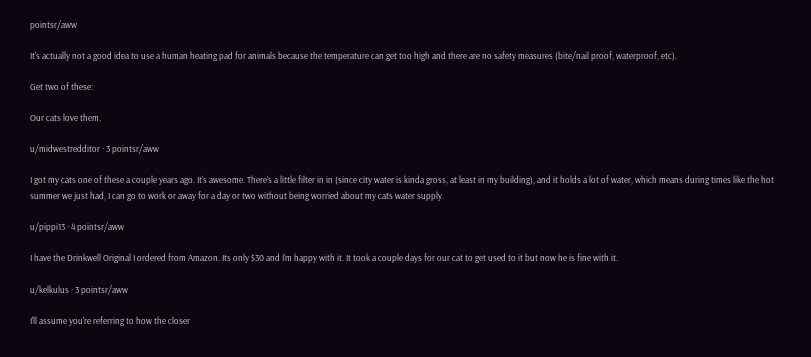pointsr/aww

It's actually not a good idea to use a human heating pad for animals because the temperature can get too high and there are no safety measures (bite/nail proof, waterproof, etc).

Get two of these:

Our cats love them.

u/midwestredditor · 3 pointsr/aww

I got my cats one of these a couple years ago. It's awesome. There's a little filter in in (since city water is kinda gross, at least in my building), and it holds a lot of water, which means during times like the hot summer we just had, I can go to work or away for a day or two without being worried about my cats water supply.

u/pippi13 · 4 pointsr/aww

I have the Drinkwell Original I ordered from Amazon. Its only $30 and I'm happy with it. It took a couple days for our cat to get used to it but now he is fine with it.

u/kelkulus · 3 pointsr/aww

I'll assume you're referring to how the closer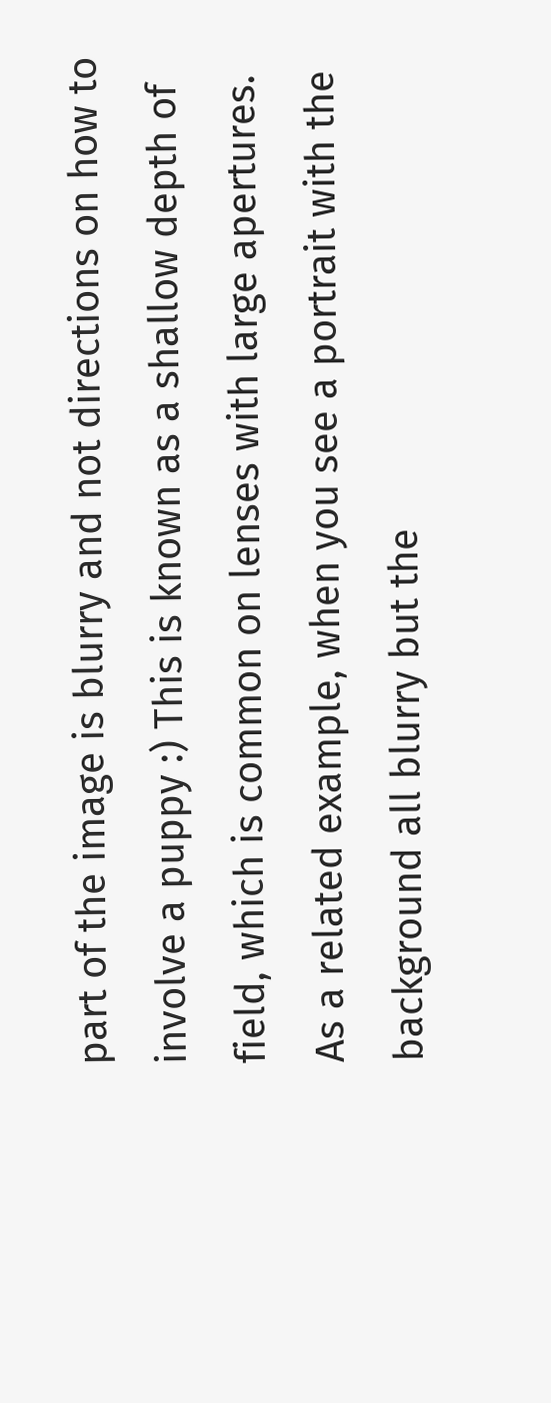part of the image is blurry and not directions on how to involve a puppy :) This is known as a shallow depth of field, which is common on lenses with large apertures. As a related example, when you see a portrait with the background all blurry but the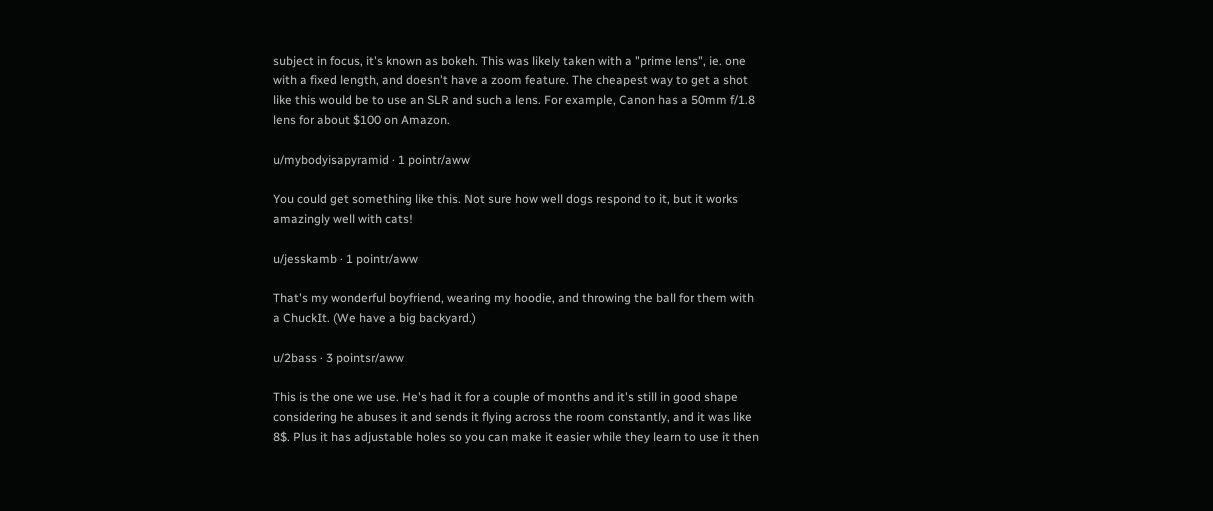subject in focus, it's known as bokeh. This was likely taken with a "prime lens", ie. one with a fixed length, and doesn't have a zoom feature. The cheapest way to get a shot like this would be to use an SLR and such a lens. For example, Canon has a 50mm f/1.8 lens for about $100 on Amazon.

u/mybodyisapyramid · 1 pointr/aww

You could get something like this. Not sure how well dogs respond to it, but it works amazingly well with cats!

u/jesskamb · 1 pointr/aww

That's my wonderful boyfriend, wearing my hoodie, and throwing the ball for them with a ChuckIt. (We have a big backyard.)

u/2bass · 3 pointsr/aww

This is the one we use. He's had it for a couple of months and it's still in good shape considering he abuses it and sends it flying across the room constantly, and it was like 8$. Plus it has adjustable holes so you can make it easier while they learn to use it then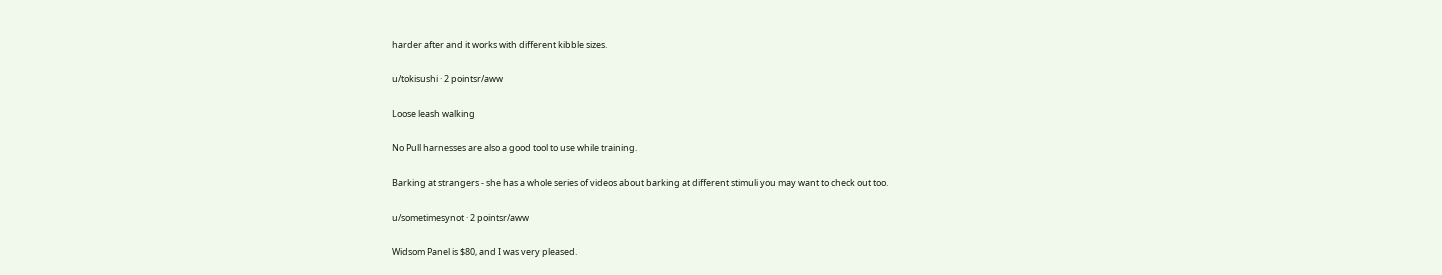harder after and it works with different kibble sizes.

u/tokisushi · 2 pointsr/aww

Loose leash walking

No Pull harnesses are also a good tool to use while training.

Barking at strangers - she has a whole series of videos about barking at different stimuli you may want to check out too.

u/sometimesynot · 2 pointsr/aww

Widsom Panel is $80, and I was very pleased.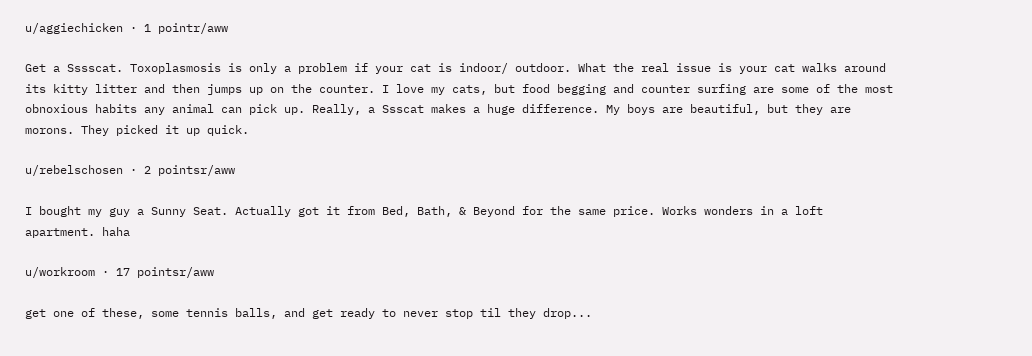u/aggiechicken · 1 pointr/aww

Get a Sssscat. Toxoplasmosis is only a problem if your cat is indoor/ outdoor. What the real issue is your cat walks around its kitty litter and then jumps up on the counter. I love my cats, but food begging and counter surfing are some of the most obnoxious habits any animal can pick up. Really, a Ssscat makes a huge difference. My boys are beautiful, but they are morons. They picked it up quick.

u/rebelschosen · 2 pointsr/aww

I bought my guy a Sunny Seat. Actually got it from Bed, Bath, & Beyond for the same price. Works wonders in a loft apartment. haha

u/workroom · 17 pointsr/aww

get one of these, some tennis balls, and get ready to never stop til they drop...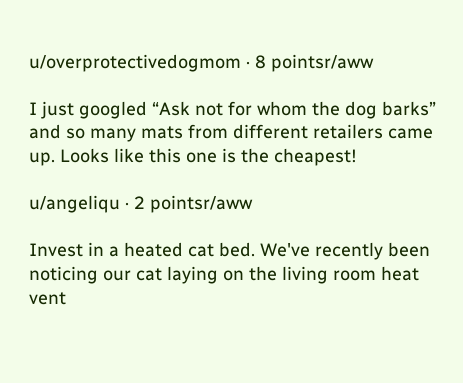u/overprotectivedogmom · 8 pointsr/aww

I just googled “Ask not for whom the dog barks” and so many mats from different retailers came up. Looks like this one is the cheapest!

u/angeliqu · 2 pointsr/aww

Invest in a heated cat bed. We've recently been noticing our cat laying on the living room heat vent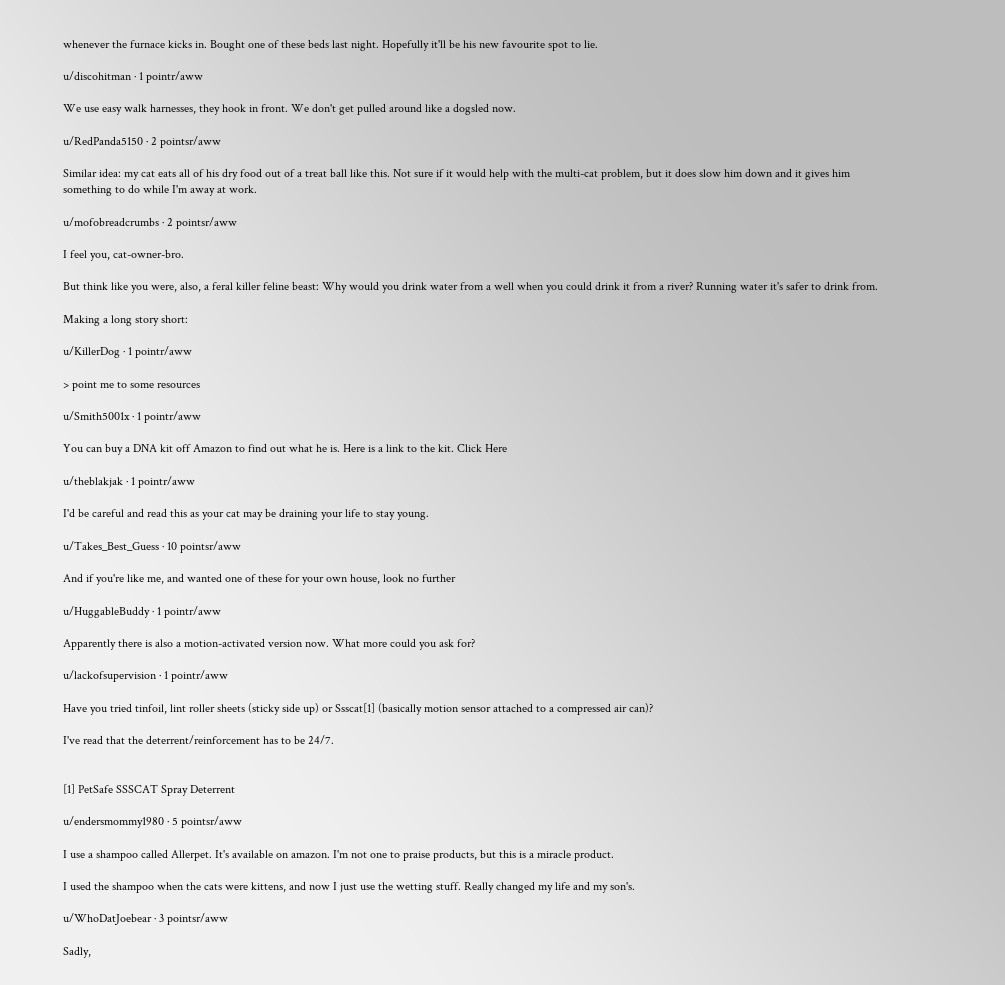whenever the furnace kicks in. Bought one of these beds last night. Hopefully it'll be his new favourite spot to lie.

u/discohitman · 1 pointr/aww

We use easy walk harnesses, they hook in front. We don't get pulled around like a dogsled now.

u/RedPanda5150 · 2 pointsr/aww

Similar idea: my cat eats all of his dry food out of a treat ball like this. Not sure if it would help with the multi-cat problem, but it does slow him down and it gives him something to do while I'm away at work.

u/mofobreadcrumbs · 2 pointsr/aww

I feel you, cat-owner-bro.

But think like you were, also, a feral killer feline beast: Why would you drink water from a well when you could drink it from a river? Running water it's safer to drink from.

Making a long story short:

u/KillerDog · 1 pointr/aww

> point me to some resources

u/Smith5001x · 1 pointr/aww

You can buy a DNA kit off Amazon to find out what he is. Here is a link to the kit. Click Here

u/theblakjak · 1 pointr/aww

I'd be careful and read this as your cat may be draining your life to stay young.

u/Takes_Best_Guess · 10 pointsr/aww

And if you're like me, and wanted one of these for your own house, look no further

u/HuggableBuddy · 1 pointr/aww

Apparently there is also a motion-activated version now. What more could you ask for?

u/lackofsupervision · 1 pointr/aww

Have you tried tinfoil, lint roller sheets (sticky side up) or Ssscat[1] (basically motion sensor attached to a compressed air can)?

I've read that the deterrent/reinforcement has to be 24/7.


[1] PetSafe SSSCAT Spray Deterrent

u/endersmommy1980 · 5 pointsr/aww

I use a shampoo called Allerpet. It's available on amazon. I'm not one to praise products, but this is a miracle product.

I used the shampoo when the cats were kittens, and now I just use the wetting stuff. Really changed my life and my son's.

u/WhoDatJoebear · 3 pointsr/aww

Sadly,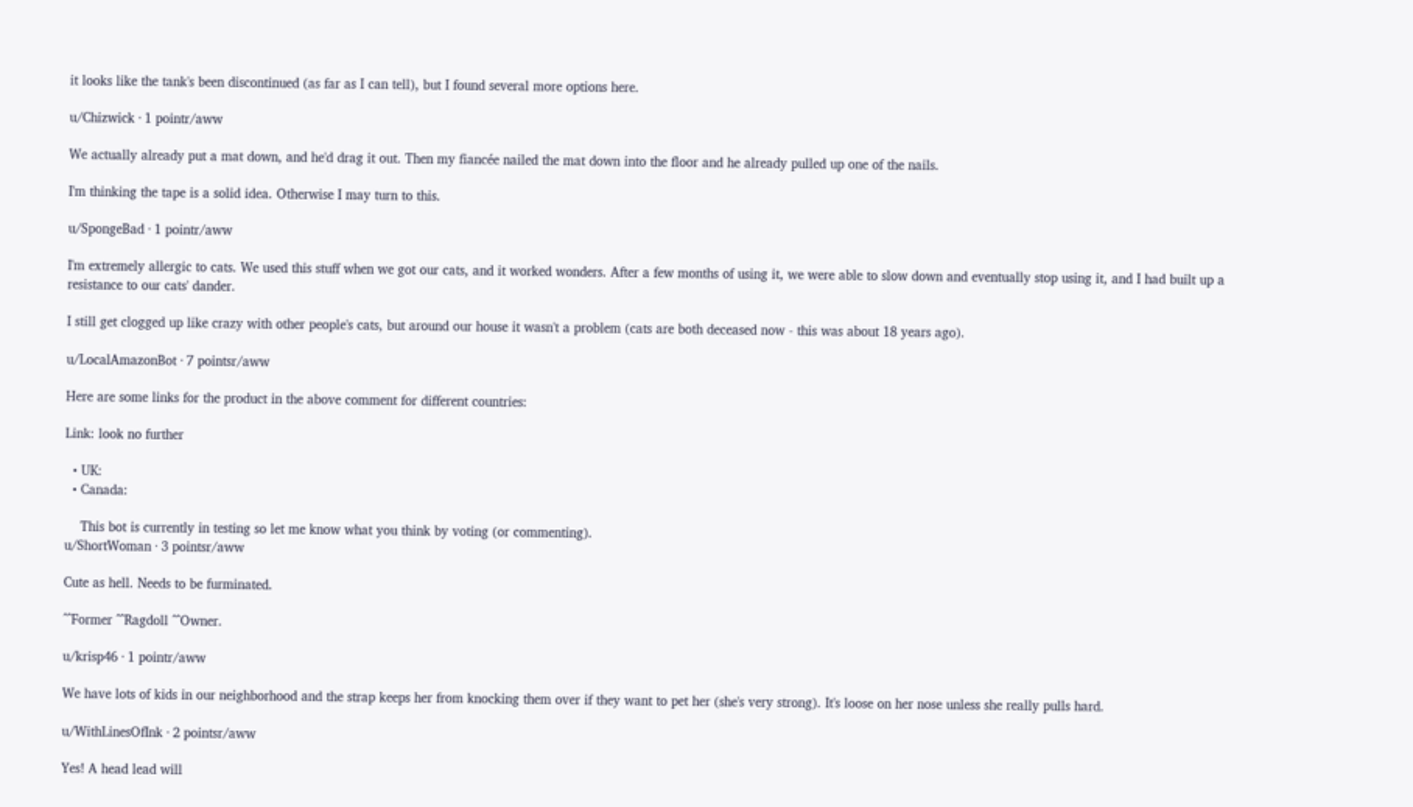it looks like the tank's been discontinued (as far as I can tell), but I found several more options here.

u/Chizwick · 1 pointr/aww

We actually already put a mat down, and he'd drag it out. Then my fiancée nailed the mat down into the floor and he already pulled up one of the nails.

I'm thinking the tape is a solid idea. Otherwise I may turn to this.

u/SpongeBad · 1 pointr/aww

I'm extremely allergic to cats. We used this stuff when we got our cats, and it worked wonders. After a few months of using it, we were able to slow down and eventually stop using it, and I had built up a resistance to our cats' dander.

I still get clogged up like crazy with other people's cats, but around our house it wasn't a problem (cats are both deceased now - this was about 18 years ago).

u/LocalAmazonBot · 7 pointsr/aww

Here are some links for the product in the above comment for different countries:

Link: look no further

  • UK:
  • Canada:

    This bot is currently in testing so let me know what you think by voting (or commenting).
u/ShortWoman · 3 pointsr/aww

Cute as hell. Needs to be furminated.

^^Former ^^Ragdoll ^^Owner.

u/krisp46 · 1 pointr/aww

We have lots of kids in our neighborhood and the strap keeps her from knocking them over if they want to pet her (she's very strong). It's loose on her nose unless she really pulls hard.

u/WithLinesOfInk · 2 pointsr/aww

Yes! A head lead will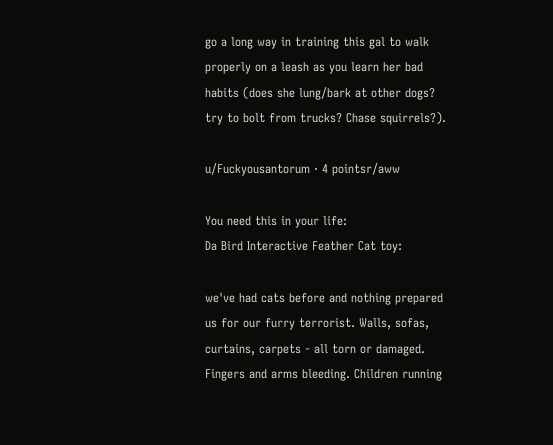go a long way in training this gal to walk properly on a leash as you learn her bad habits (does she lung/bark at other dogs? try to bolt from trucks? Chase squirrels?).

u/Fuckyousantorum · 4 pointsr/aww

You need this in your life:
Da Bird Interactive Feather Cat toy:

we've had cats before and nothing prepared us for our furry terrorist. Walls, sofas, curtains, carpets - all torn or damaged. Fingers and arms bleeding. Children running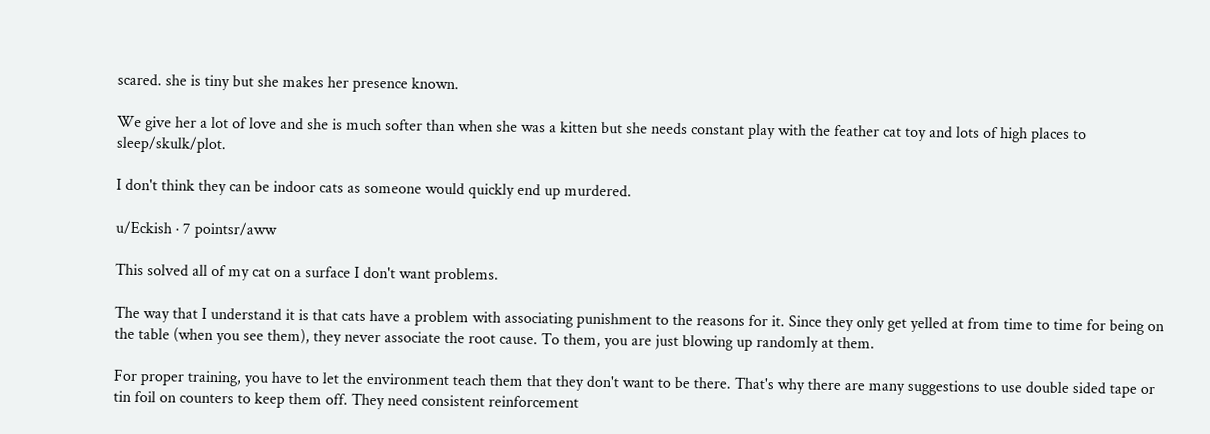scared. she is tiny but she makes her presence known.

We give her a lot of love and she is much softer than when she was a kitten but she needs constant play with the feather cat toy and lots of high places to sleep/skulk/plot.

I don't think they can be indoor cats as someone would quickly end up murdered.

u/Eckish · 7 pointsr/aww

This solved all of my cat on a surface I don't want problems.

The way that I understand it is that cats have a problem with associating punishment to the reasons for it. Since they only get yelled at from time to time for being on the table (when you see them), they never associate the root cause. To them, you are just blowing up randomly at them.

For proper training, you have to let the environment teach them that they don't want to be there. That's why there are many suggestions to use double sided tape or tin foil on counters to keep them off. They need consistent reinforcement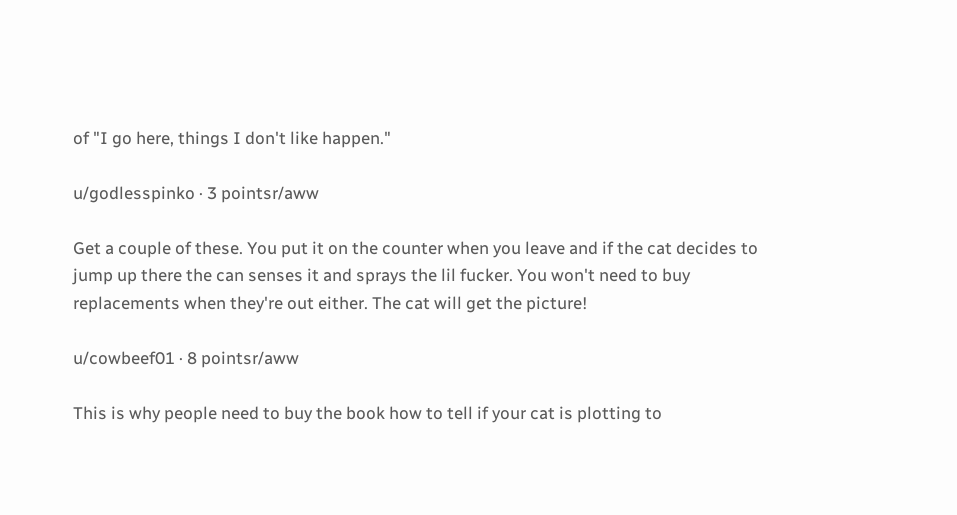of "I go here, things I don't like happen."

u/godlesspinko · 3 pointsr/aww

Get a couple of these. You put it on the counter when you leave and if the cat decides to jump up there the can senses it and sprays the lil fucker. You won't need to buy replacements when they're out either. The cat will get the picture!

u/cowbeef01 · 8 pointsr/aww

This is why people need to buy the book how to tell if your cat is plotting to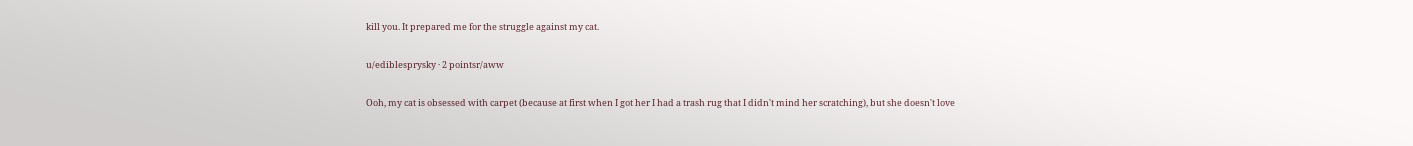kill you. It prepared me for the struggle against my cat.

u/ediblesprysky · 2 pointsr/aww

Ooh, my cat is obsessed with carpet (because at first when I got her I had a trash rug that I didn't mind her scratching), but she doesn't love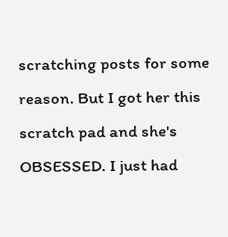scratching posts for some reason. But I got her this scratch pad and she's OBSESSED. I just had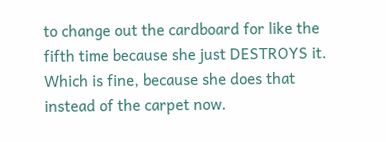to change out the cardboard for like the fifth time because she just DESTROYS it. Which is fine, because she does that instead of the carpet now.